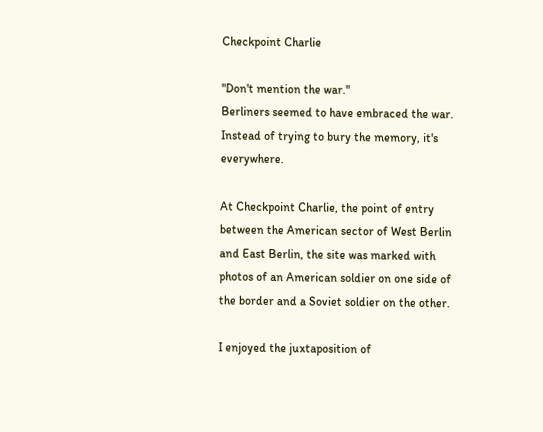Checkpoint Charlie

"Don't mention the war."
Berliners seemed to have embraced the war. Instead of trying to bury the memory, it's everywhere.

At Checkpoint Charlie, the point of entry between the American sector of West Berlin and East Berlin, the site was marked with photos of an American soldier on one side of the border and a Soviet soldier on the other.

I enjoyed the juxtaposition of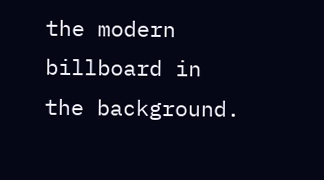the modern billboard in the background.